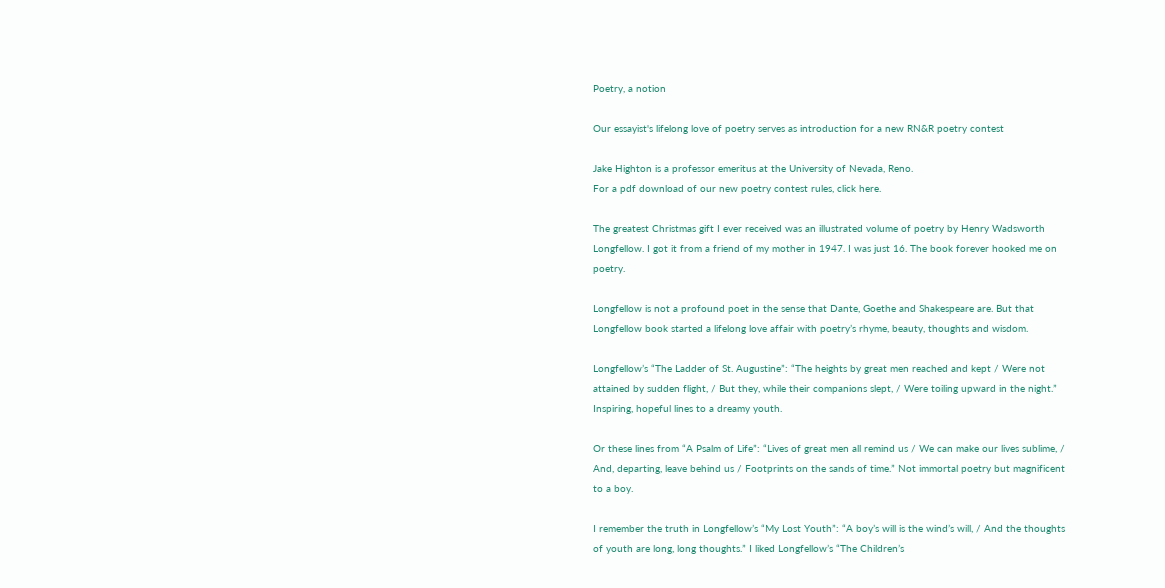Poetry, a notion

Our essayist's lifelong love of poetry serves as introduction for a new RN&R poetry contest

Jake Highton is a professor emeritus at the University of Nevada, Reno.
For a pdf download of our new poetry contest rules, click here.

The greatest Christmas gift I ever received was an illustrated volume of poetry by Henry Wadsworth Longfellow. I got it from a friend of my mother in 1947. I was just 16. The book forever hooked me on poetry.

Longfellow is not a profound poet in the sense that Dante, Goethe and Shakespeare are. But that Longfellow book started a lifelong love affair with poetry’s rhyme, beauty, thoughts and wisdom.

Longfellow’s “The Ladder of St. Augustine”: “The heights by great men reached and kept / Were not attained by sudden flight, / But they, while their companions slept, / Were toiling upward in the night.” Inspiring, hopeful lines to a dreamy youth.

Or these lines from “A Psalm of Life”: “Lives of great men all remind us / We can make our lives sublime, / And, departing, leave behind us / Footprints on the sands of time.” Not immortal poetry but magnificent to a boy.

I remember the truth in Longfellow’s “My Lost Youth”: “A boy’s will is the wind’s will, / And the thoughts of youth are long, long thoughts.” I liked Longfellow’s “The Children’s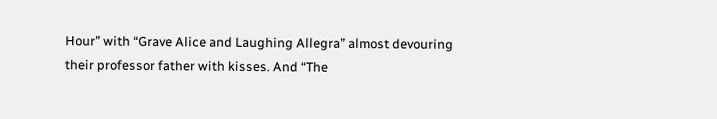Hour” with “Grave Alice and Laughing Allegra” almost devouring their professor father with kisses. And “The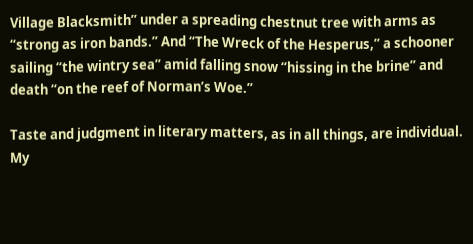Village Blacksmith” under a spreading chestnut tree with arms as “strong as iron bands.” And “The Wreck of the Hesperus,” a schooner sailing “the wintry sea” amid falling snow “hissing in the brine” and death “on the reef of Norman’s Woe.”

Taste and judgment in literary matters, as in all things, are individual. My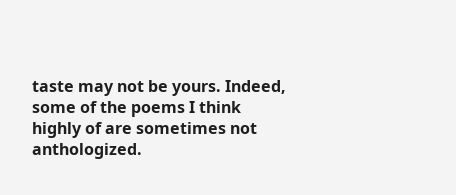taste may not be yours. Indeed, some of the poems I think highly of are sometimes not anthologized.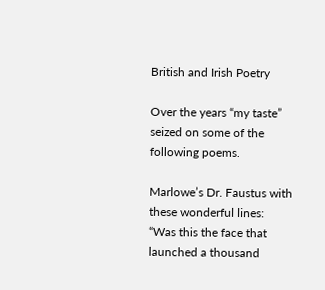British and Irish Poetry

Over the years “my taste” seized on some of the following poems.

Marlowe’s Dr. Faustus with these wonderful lines: “Was this the face that launched a thousand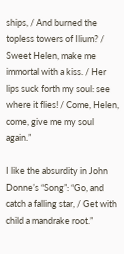ships, / And burned the topless towers of Ilium? / Sweet Helen, make me immortal with a kiss. / Her lips suck forth my soul: see where it flies! / Come, Helen, come, give me my soul again.”

I like the absurdity in John Donne’s “Song”: “Go, and catch a falling star, / Get with child a mandrake root.”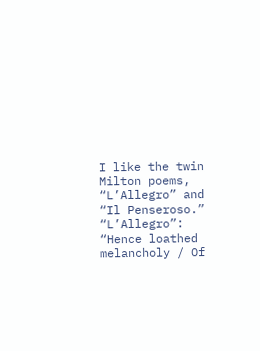I like the twin Milton poems, “L’Allegro” and “Il Penseroso.” “L’Allegro”: “Hence loathed melancholy / Of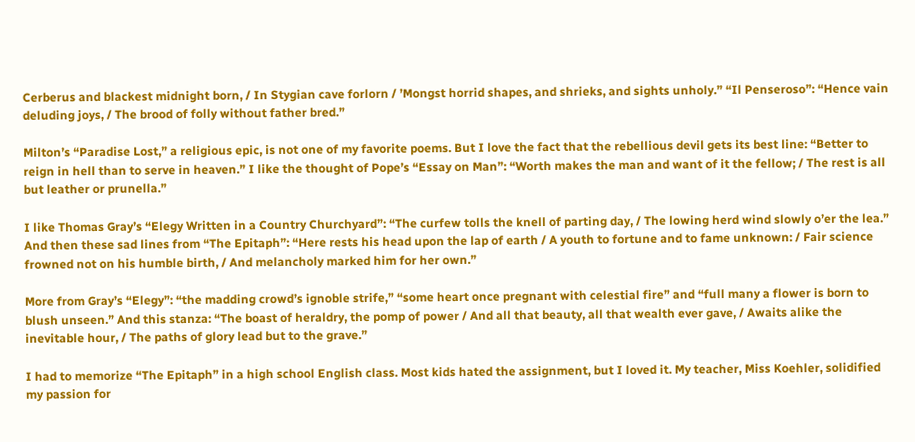Cerberus and blackest midnight born, / In Stygian cave forlorn / ’Mongst horrid shapes, and shrieks, and sights unholy.” “Il Penseroso”: “Hence vain deluding joys, / The brood of folly without father bred.”

Milton’s “Paradise Lost,” a religious epic, is not one of my favorite poems. But I love the fact that the rebellious devil gets its best line: “Better to reign in hell than to serve in heaven.” I like the thought of Pope’s “Essay on Man”: “Worth makes the man and want of it the fellow; / The rest is all but leather or prunella.”

I like Thomas Gray’s “Elegy Written in a Country Churchyard”: “The curfew tolls the knell of parting day, / The lowing herd wind slowly o’er the lea.” And then these sad lines from “The Epitaph”: “Here rests his head upon the lap of earth / A youth to fortune and to fame unknown: / Fair science frowned not on his humble birth, / And melancholy marked him for her own.”

More from Gray’s “Elegy”: “the madding crowd’s ignoble strife,” “some heart once pregnant with celestial fire” and “full many a flower is born to blush unseen.” And this stanza: “The boast of heraldry, the pomp of power / And all that beauty, all that wealth ever gave, / Awaits alike the inevitable hour, / The paths of glory lead but to the grave.”

I had to memorize “The Epitaph” in a high school English class. Most kids hated the assignment, but I loved it. My teacher, Miss Koehler, solidified my passion for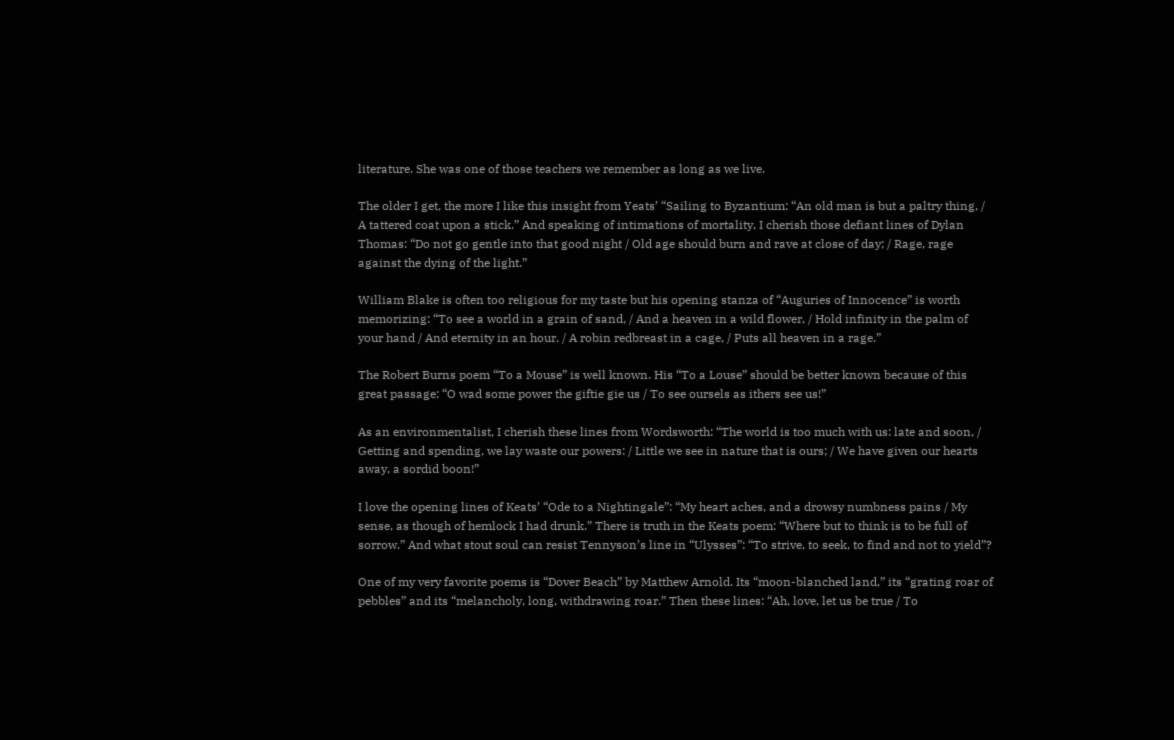literature. She was one of those teachers we remember as long as we live.

The older I get, the more I like this insight from Yeats’ “Sailing to Byzantium: “An old man is but a paltry thing, / A tattered coat upon a stick.” And speaking of intimations of mortality, I cherish those defiant lines of Dylan Thomas: “Do not go gentle into that good night / Old age should burn and rave at close of day; / Rage, rage against the dying of the light.”

William Blake is often too religious for my taste but his opening stanza of “Auguries of Innocence” is worth memorizing: “To see a world in a grain of sand, / And a heaven in a wild flower, / Hold infinity in the palm of your hand / And eternity in an hour. / A robin redbreast in a cage, / Puts all heaven in a rage.”

The Robert Burns poem “To a Mouse” is well known. His “To a Louse” should be better known because of this great passage: “O wad some power the giftie gie us / To see oursels as ithers see us!”

As an environmentalist, I cherish these lines from Wordsworth: “The world is too much with us: late and soon, / Getting and spending, we lay waste our powers: / Little we see in nature that is ours; / We have given our hearts away, a sordid boon!”

I love the opening lines of Keats’ “Ode to a Nightingale”: “My heart aches, and a drowsy numbness pains / My sense, as though of hemlock I had drunk.” There is truth in the Keats poem: “Where but to think is to be full of sorrow.” And what stout soul can resist Tennyson’s line in “Ulysses”: “To strive, to seek, to find and not to yield”?

One of my very favorite poems is “Dover Beach” by Matthew Arnold. Its “moon-blanched land,” its “grating roar of pebbles” and its “melancholy, long, withdrawing roar.” Then these lines: “Ah, love, let us be true / To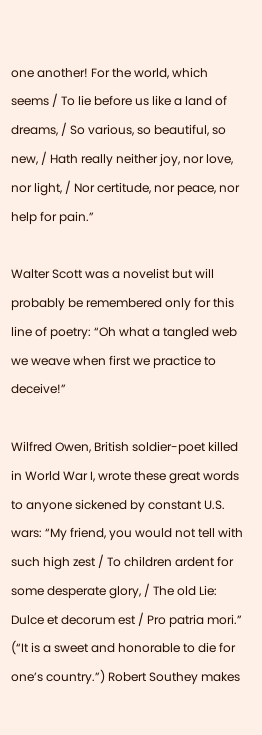one another! For the world, which seems / To lie before us like a land of dreams, / So various, so beautiful, so new, / Hath really neither joy, nor love, nor light, / Nor certitude, nor peace, nor help for pain.”

Walter Scott was a novelist but will probably be remembered only for this line of poetry: “Oh what a tangled web we weave when first we practice to deceive!”

Wilfred Owen, British soldier-poet killed in World War I, wrote these great words to anyone sickened by constant U.S. wars: “My friend, you would not tell with such high zest / To children ardent for some desperate glory, / The old Lie: Dulce et decorum est / Pro patria mori.” (“It is a sweet and honorable to die for one’s country.”) Robert Southey makes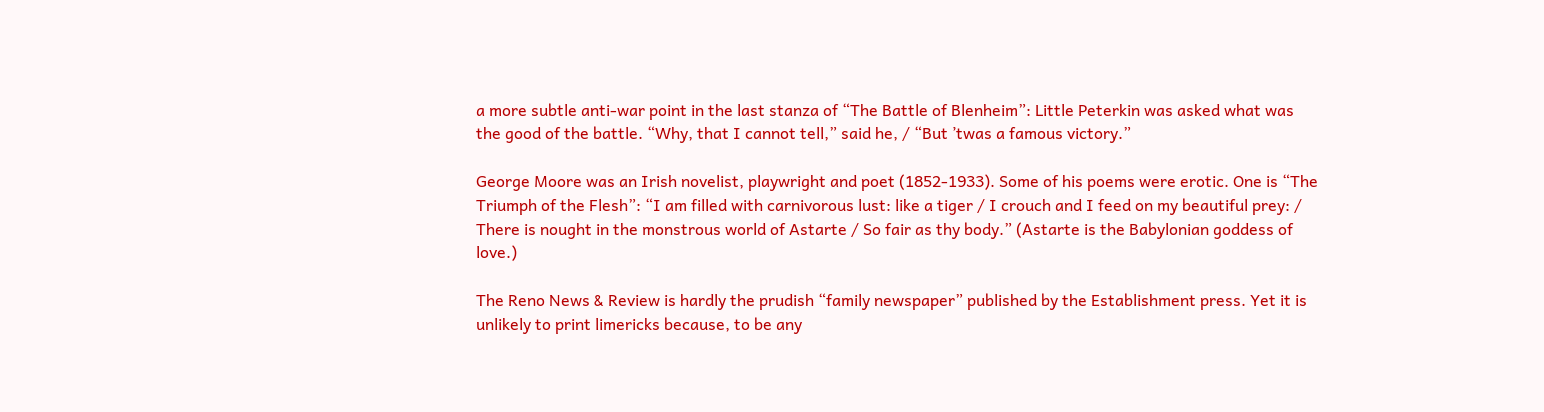a more subtle anti-war point in the last stanza of “The Battle of Blenheim”: Little Peterkin was asked what was the good of the battle. “Why, that I cannot tell,” said he, / “But ’twas a famous victory.”

George Moore was an Irish novelist, playwright and poet (1852-1933). Some of his poems were erotic. One is “The Triumph of the Flesh”: “I am filled with carnivorous lust: like a tiger / I crouch and I feed on my beautiful prey: / There is nought in the monstrous world of Astarte / So fair as thy body.” (Astarte is the Babylonian goddess of love.)

The Reno News & Review is hardly the prudish “family newspaper” published by the Establishment press. Yet it is unlikely to print limericks because, to be any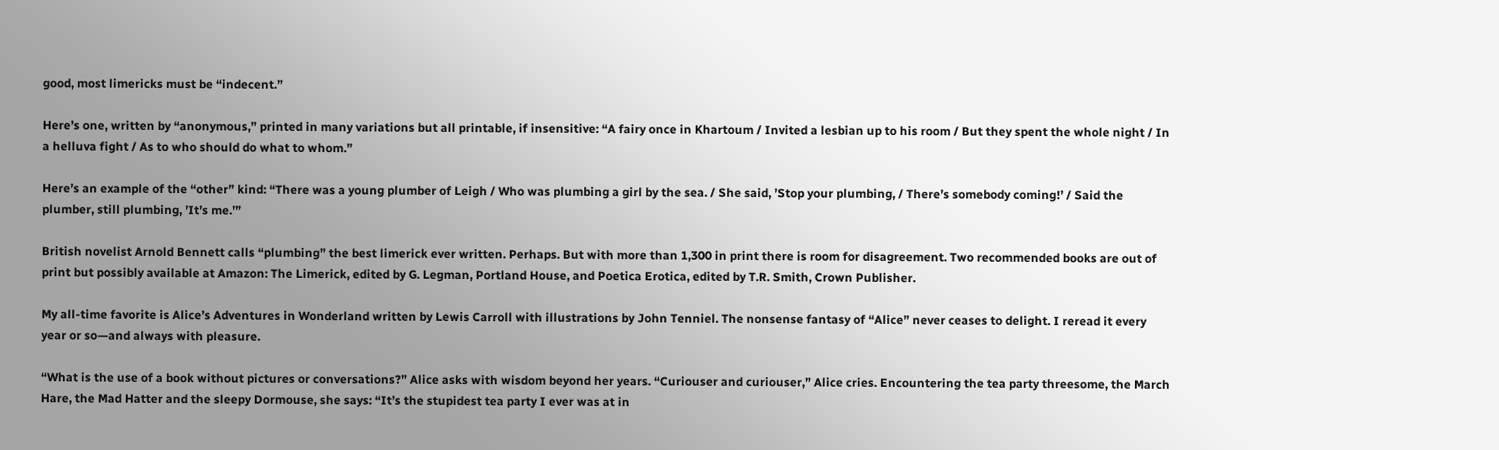good, most limericks must be “indecent.”

Here’s one, written by “anonymous,” printed in many variations but all printable, if insensitive: “A fairy once in Khartoum / Invited a lesbian up to his room / But they spent the whole night / In a helluva fight / As to who should do what to whom.”

Here’s an example of the “other” kind: “There was a young plumber of Leigh / Who was plumbing a girl by the sea. / She said, ’Stop your plumbing, / There’s somebody coming!’ / Said the plumber, still plumbing, ’It’s me.’”

British novelist Arnold Bennett calls “plumbing” the best limerick ever written. Perhaps. But with more than 1,300 in print there is room for disagreement. Two recommended books are out of print but possibly available at Amazon: The Limerick, edited by G. Legman, Portland House, and Poetica Erotica, edited by T.R. Smith, Crown Publisher.

My all-time favorite is Alice’s Adventures in Wonderland written by Lewis Carroll with illustrations by John Tenniel. The nonsense fantasy of “Alice” never ceases to delight. I reread it every year or so—and always with pleasure.

“What is the use of a book without pictures or conversations?” Alice asks with wisdom beyond her years. “Curiouser and curiouser,” Alice cries. Encountering the tea party threesome, the March Hare, the Mad Hatter and the sleepy Dormouse, she says: “It’s the stupidest tea party I ever was at in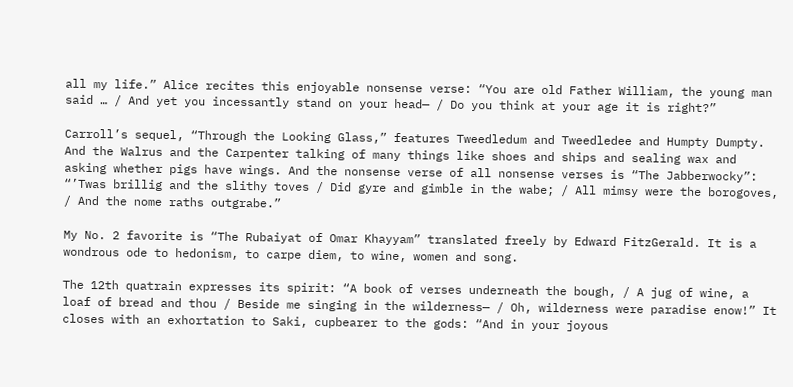all my life.” Alice recites this enjoyable nonsense verse: “You are old Father William, the young man said … / And yet you incessantly stand on your head— / Do you think at your age it is right?”

Carroll’s sequel, “Through the Looking Glass,” features Tweedledum and Tweedledee and Humpty Dumpty. And the Walrus and the Carpenter talking of many things like shoes and ships and sealing wax and asking whether pigs have wings. And the nonsense verse of all nonsense verses is “The Jabberwocky”: “’Twas brillig and the slithy toves / Did gyre and gimble in the wabe; / All mimsy were the borogoves, / And the nome raths outgrabe.”

My No. 2 favorite is “The Rubaiyat of Omar Khayyam” translated freely by Edward FitzGerald. It is a wondrous ode to hedonism, to carpe diem, to wine, women and song.

The 12th quatrain expresses its spirit: “A book of verses underneath the bough, / A jug of wine, a loaf of bread and thou / Beside me singing in the wilderness— / Oh, wilderness were paradise enow!” It closes with an exhortation to Saki, cupbearer to the gods: “And in your joyous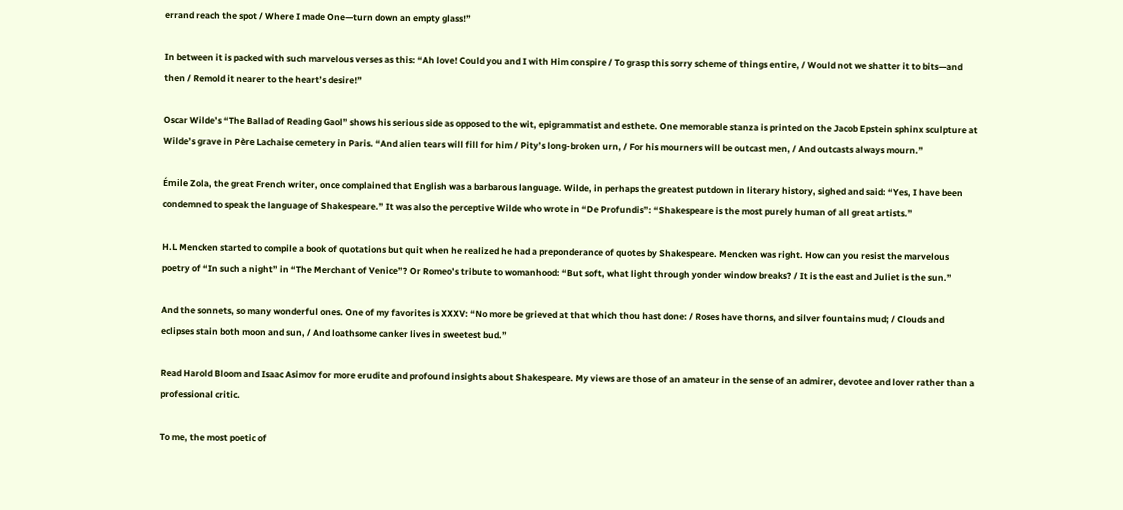errand reach the spot / Where I made One—turn down an empty glass!”

In between it is packed with such marvelous verses as this: “Ah love! Could you and I with Him conspire / To grasp this sorry scheme of things entire, / Would not we shatter it to bits—and then / Remold it nearer to the heart’s desire!”

Oscar Wilde’s “The Ballad of Reading Gaol” shows his serious side as opposed to the wit, epigrammatist and esthete. One memorable stanza is printed on the Jacob Epstein sphinx sculpture at Wilde’s grave in Père Lachaise cemetery in Paris. “And alien tears will fill for him / Pity’s long-broken urn, / For his mourners will be outcast men, / And outcasts always mourn.”

Émile Zola, the great French writer, once complained that English was a barbarous language. Wilde, in perhaps the greatest putdown in literary history, sighed and said: “Yes, I have been condemned to speak the language of Shakespeare.” It was also the perceptive Wilde who wrote in “De Profundis”: “Shakespeare is the most purely human of all great artists.”

H.L Mencken started to compile a book of quotations but quit when he realized he had a preponderance of quotes by Shakespeare. Mencken was right. How can you resist the marvelous poetry of “In such a night” in “The Merchant of Venice”? Or Romeo’s tribute to womanhood: “But soft, what light through yonder window breaks? / It is the east and Juliet is the sun.”

And the sonnets, so many wonderful ones. One of my favorites is XXXV: “No more be grieved at that which thou hast done: / Roses have thorns, and silver fountains mud; / Clouds and eclipses stain both moon and sun, / And loathsome canker lives in sweetest bud.”

Read Harold Bloom and Isaac Asimov for more erudite and profound insights about Shakespeare. My views are those of an amateur in the sense of an admirer, devotee and lover rather than a professional critic.

To me, the most poetic of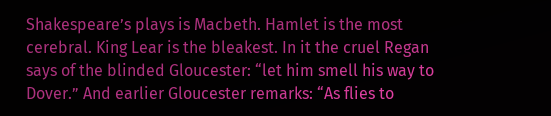Shakespeare’s plays is Macbeth. Hamlet is the most cerebral. King Lear is the bleakest. In it the cruel Regan says of the blinded Gloucester: “let him smell his way to Dover.” And earlier Gloucester remarks: “As flies to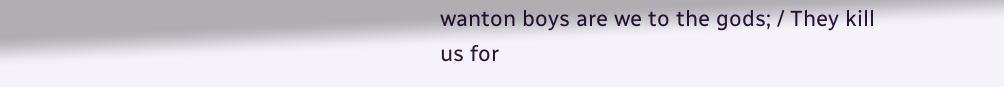wanton boys are we to the gods; / They kill us for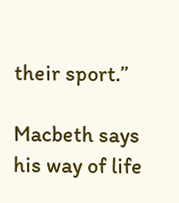their sport.”

Macbeth says his way of life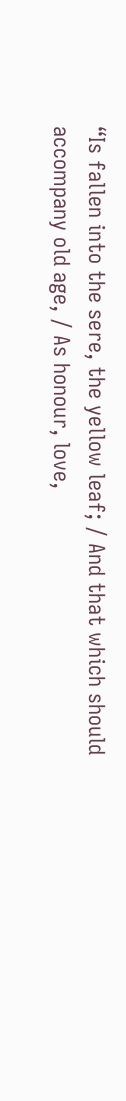“Is fallen into the sere, the yellow leaf; / And that which should accompany old age, / As honour, love,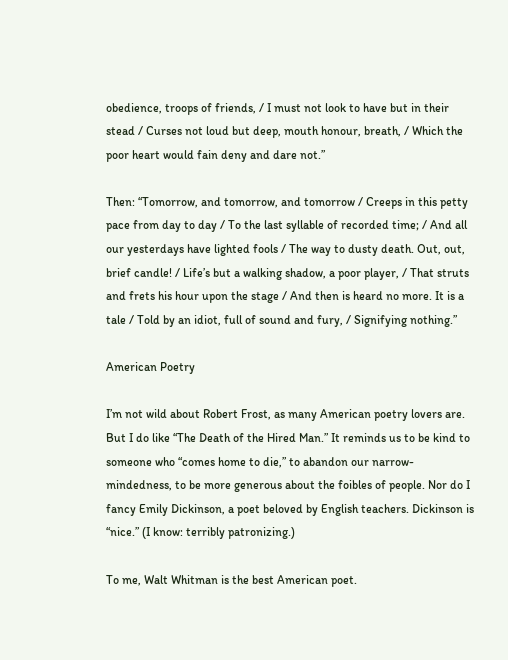obedience, troops of friends, / I must not look to have but in their stead / Curses not loud but deep, mouth honour, breath, / Which the poor heart would fain deny and dare not.”

Then: “Tomorrow, and tomorrow, and tomorrow / Creeps in this petty pace from day to day / To the last syllable of recorded time; / And all our yesterdays have lighted fools / The way to dusty death. Out, out, brief candle! / Life’s but a walking shadow, a poor player, / That struts and frets his hour upon the stage / And then is heard no more. It is a tale / Told by an idiot, full of sound and fury, / Signifying nothing.”

American Poetry

I’m not wild about Robert Frost, as many American poetry lovers are. But I do like “The Death of the Hired Man.” It reminds us to be kind to someone who “comes home to die,” to abandon our narrow-mindedness, to be more generous about the foibles of people. Nor do I fancy Emily Dickinson, a poet beloved by English teachers. Dickinson is “nice.” (I know: terribly patronizing.)

To me, Walt Whitman is the best American poet.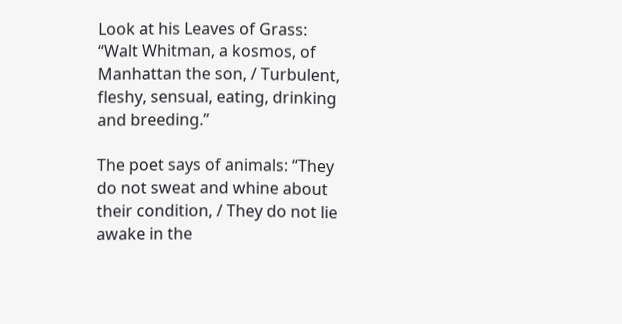Look at his Leaves of Grass: “Walt Whitman, a kosmos, of Manhattan the son, / Turbulent, fleshy, sensual, eating, drinking and breeding.”

The poet says of animals: “They do not sweat and whine about their condition, / They do not lie awake in the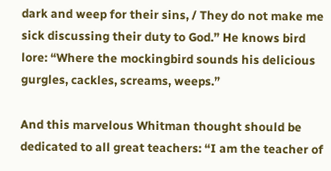dark and weep for their sins, / They do not make me sick discussing their duty to God.” He knows bird lore: “Where the mockingbird sounds his delicious gurgles, cackles, screams, weeps.”

And this marvelous Whitman thought should be dedicated to all great teachers: “I am the teacher of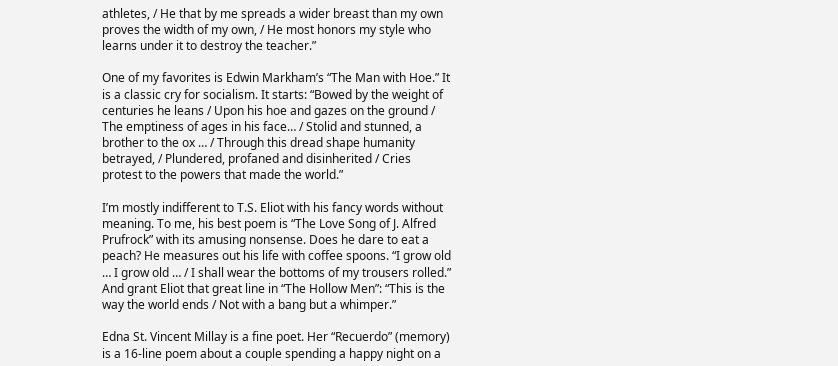athletes, / He that by me spreads a wider breast than my own proves the width of my own, / He most honors my style who learns under it to destroy the teacher.”

One of my favorites is Edwin Markham’s “The Man with Hoe.” It is a classic cry for socialism. It starts: “Bowed by the weight of centuries he leans / Upon his hoe and gazes on the ground / The emptiness of ages in his face… / Stolid and stunned, a brother to the ox … / Through this dread shape humanity betrayed, / Plundered, profaned and disinherited / Cries protest to the powers that made the world.”

I’m mostly indifferent to T.S. Eliot with his fancy words without meaning. To me, his best poem is “The Love Song of J. Alfred Prufrock” with its amusing nonsense. Does he dare to eat a peach? He measures out his life with coffee spoons. “I grow old … I grow old … / I shall wear the bottoms of my trousers rolled.” And grant Eliot that great line in “The Hollow Men”: “This is the way the world ends / Not with a bang but a whimper.”

Edna St. Vincent Millay is a fine poet. Her “Recuerdo” (memory) is a 16-line poem about a couple spending a happy night on a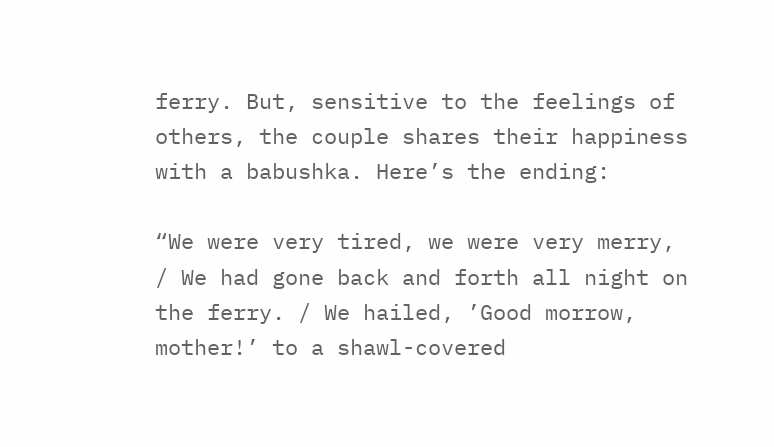ferry. But, sensitive to the feelings of others, the couple shares their happiness with a babushka. Here’s the ending:

“We were very tired, we were very merry, / We had gone back and forth all night on the ferry. / We hailed, ’Good morrow, mother!’ to a shawl-covered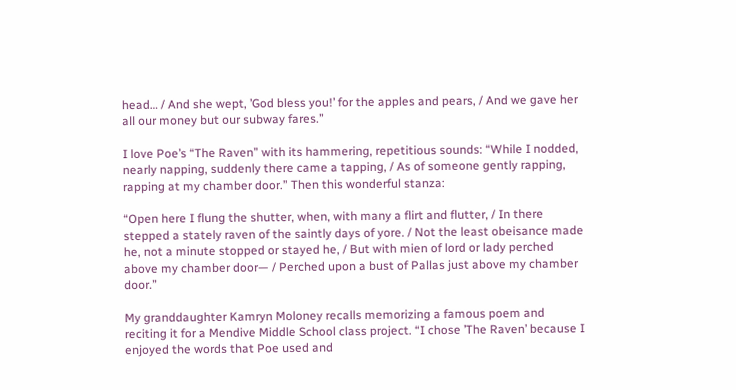head… / And she wept, ’God bless you!’ for the apples and pears, / And we gave her all our money but our subway fares.”

I love Poe’s “The Raven” with its hammering, repetitious sounds: “While I nodded, nearly napping, suddenly there came a tapping, / As of someone gently rapping, rapping at my chamber door.” Then this wonderful stanza:

“Open here I flung the shutter, when, with many a flirt and flutter, / In there stepped a stately raven of the saintly days of yore. / Not the least obeisance made he, not a minute stopped or stayed he, / But with mien of lord or lady perched above my chamber door— / Perched upon a bust of Pallas just above my chamber door.”

My granddaughter Kamryn Moloney recalls memorizing a famous poem and reciting it for a Mendive Middle School class project. “I chose ’The Raven’ because I enjoyed the words that Poe used and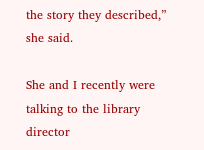the story they described,” she said.

She and I recently were talking to the library director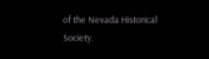of the Nevada Historical Society.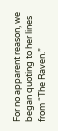For no apparent reason, we began quoting to her lines from “The Raven.”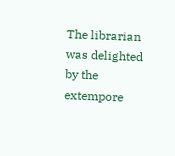The librarian was delighted by the extempore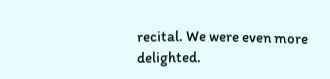recital. We were even more delighted.